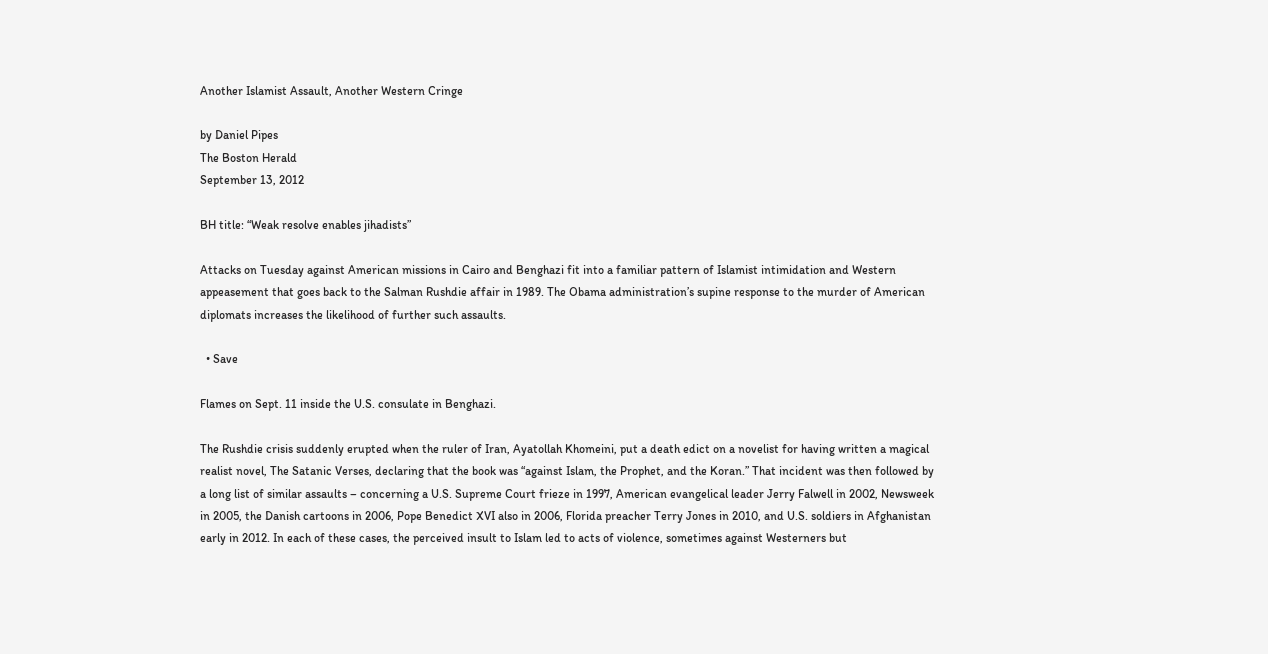Another Islamist Assault, Another Western Cringe

by Daniel Pipes
The Boston Herald
September 13, 2012

BH title: “Weak resolve enables jihadists”

Attacks on Tuesday against American missions in Cairo and Benghazi fit into a familiar pattern of Islamist intimidation and Western appeasement that goes back to the Salman Rushdie affair in 1989. The Obama administration’s supine response to the murder of American diplomats increases the likelihood of further such assaults.

  • Save

Flames on Sept. 11 inside the U.S. consulate in Benghazi.

The Rushdie crisis suddenly erupted when the ruler of Iran, Ayatollah Khomeini, put a death edict on a novelist for having written a magical realist novel, The Satanic Verses, declaring that the book was “against Islam, the Prophet, and the Koran.” That incident was then followed by a long list of similar assaults – concerning a U.S. Supreme Court frieze in 1997, American evangelical leader Jerry Falwell in 2002, Newsweek in 2005, the Danish cartoons in 2006, Pope Benedict XVI also in 2006, Florida preacher Terry Jones in 2010, and U.S. soldiers in Afghanistan early in 2012. In each of these cases, the perceived insult to Islam led to acts of violence, sometimes against Westerners but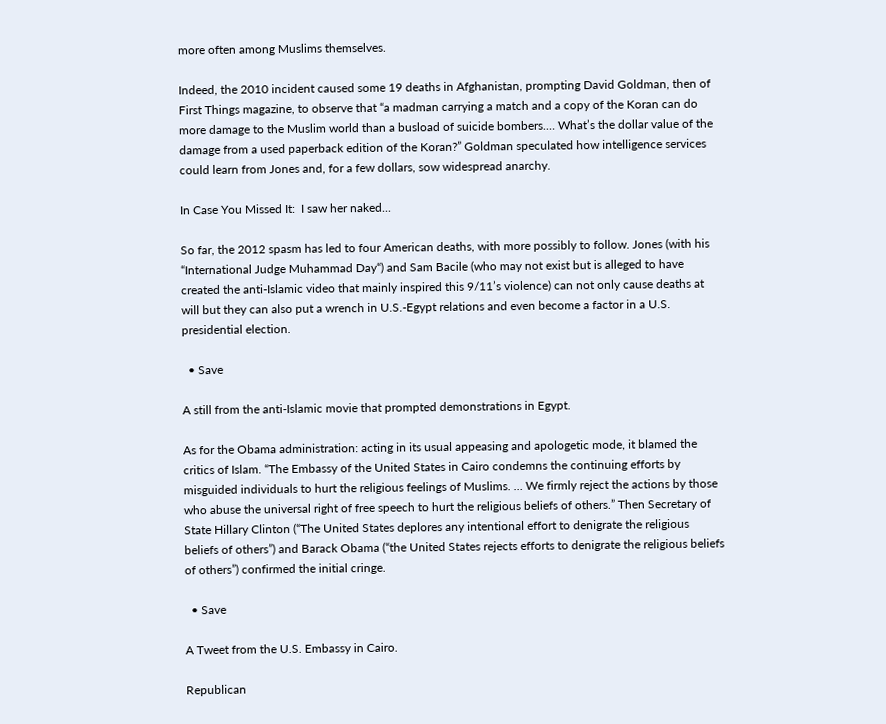more often among Muslims themselves.

Indeed, the 2010 incident caused some 19 deaths in Afghanistan, prompting David Goldman, then of First Things magazine, to observe that “a madman carrying a match and a copy of the Koran can do more damage to the Muslim world than a busload of suicide bombers.… What’s the dollar value of the damage from a used paperback edition of the Koran?” Goldman speculated how intelligence services could learn from Jones and, for a few dollars, sow widespread anarchy.

In Case You Missed It:  I saw her naked...

So far, the 2012 spasm has led to four American deaths, with more possibly to follow. Jones (with his “International Judge Muhammad Day“) and Sam Bacile (who may not exist but is alleged to have created the anti-Islamic video that mainly inspired this 9/11’s violence) can not only cause deaths at will but they can also put a wrench in U.S.-Egypt relations and even become a factor in a U.S. presidential election.

  • Save

A still from the anti-Islamic movie that prompted demonstrations in Egypt.

As for the Obama administration: acting in its usual appeasing and apologetic mode, it blamed the critics of Islam. “The Embassy of the United States in Cairo condemns the continuing efforts by misguided individuals to hurt the religious feelings of Muslims. … We firmly reject the actions by those who abuse the universal right of free speech to hurt the religious beliefs of others.” Then Secretary of State Hillary Clinton (“The United States deplores any intentional effort to denigrate the religious beliefs of others”) and Barack Obama (“the United States rejects efforts to denigrate the religious beliefs of others”) confirmed the initial cringe.

  • Save

A Tweet from the U.S. Embassy in Cairo.

Republican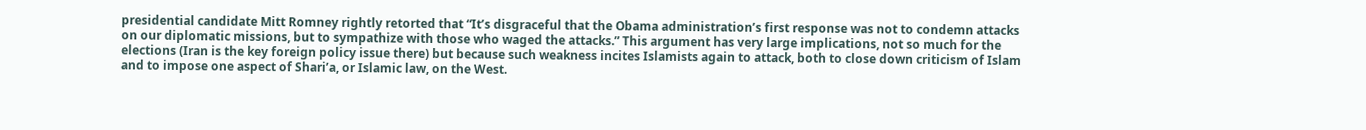presidential candidate Mitt Romney rightly retorted that “It’s disgraceful that the Obama administration’s first response was not to condemn attacks on our diplomatic missions, but to sympathize with those who waged the attacks.” This argument has very large implications, not so much for the elections (Iran is the key foreign policy issue there) but because such weakness incites Islamists again to attack, both to close down criticism of Islam and to impose one aspect of Shari’a, or Islamic law, on the West.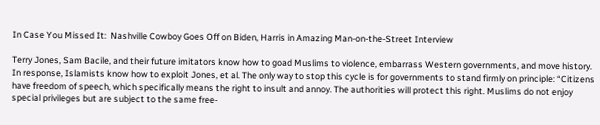In Case You Missed It:  Nashville Cowboy Goes Off on Biden, Harris in Amazing Man-on-the-Street Interview

Terry Jones, Sam Bacile, and their future imitators know how to goad Muslims to violence, embarrass Western governments, and move history. In response, Islamists know how to exploit Jones, et al. The only way to stop this cycle is for governments to stand firmly on principle: “Citizens have freedom of speech, which specifically means the right to insult and annoy. The authorities will protect this right. Muslims do not enjoy special privileges but are subject to the same free-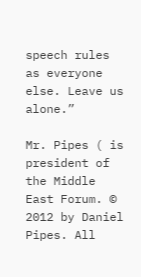speech rules as everyone else. Leave us alone.”

Mr. Pipes ( is president of the Middle East Forum. © 2012 by Daniel Pipes. All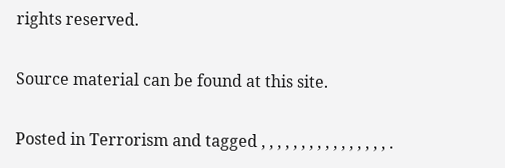rights reserved.

Source material can be found at this site.

Posted in Terrorism and tagged , , , , , , , , , , , , , , , , .